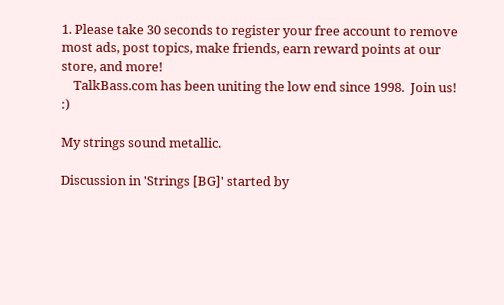1. Please take 30 seconds to register your free account to remove most ads, post topics, make friends, earn reward points at our store, and more!
    TalkBass.com has been uniting the low end since 1998.  Join us! :)

My strings sound metallic.

Discussion in 'Strings [BG]' started by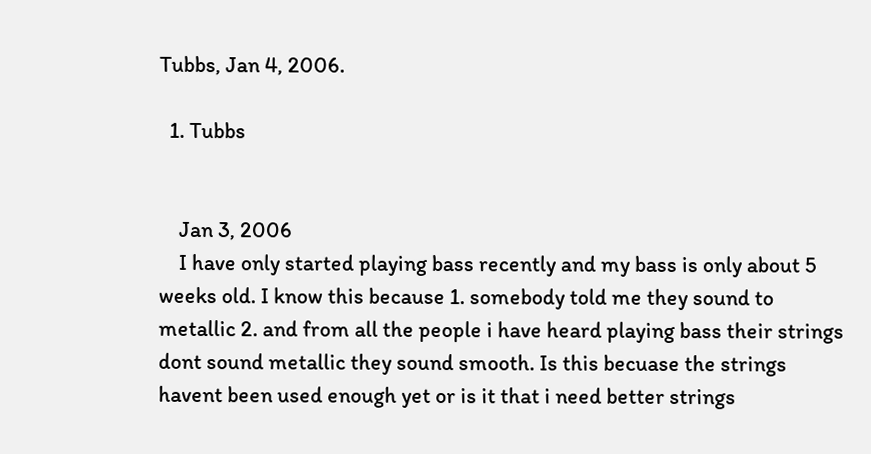Tubbs, Jan 4, 2006.

  1. Tubbs


    Jan 3, 2006
    I have only started playing bass recently and my bass is only about 5 weeks old. I know this because 1. somebody told me they sound to metallic 2. and from all the people i have heard playing bass their strings dont sound metallic they sound smooth. Is this becuase the strings havent been used enough yet or is it that i need better strings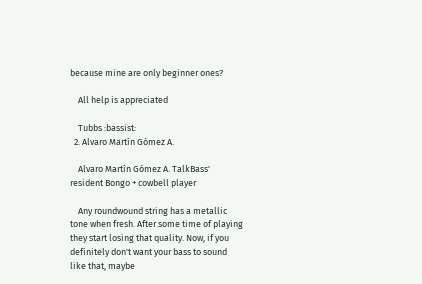because mine are only beginner ones?

    All help is appreciated

    Tubbs :bassist:
  2. Alvaro Martín Gómez A.

    Alvaro Martín Gómez A. TalkBass' resident Bongo + cowbell player

    Any roundwound string has a metallic tone when fresh. After some time of playing they start losing that quality. Now, if you definitely don't want your bass to sound like that, maybe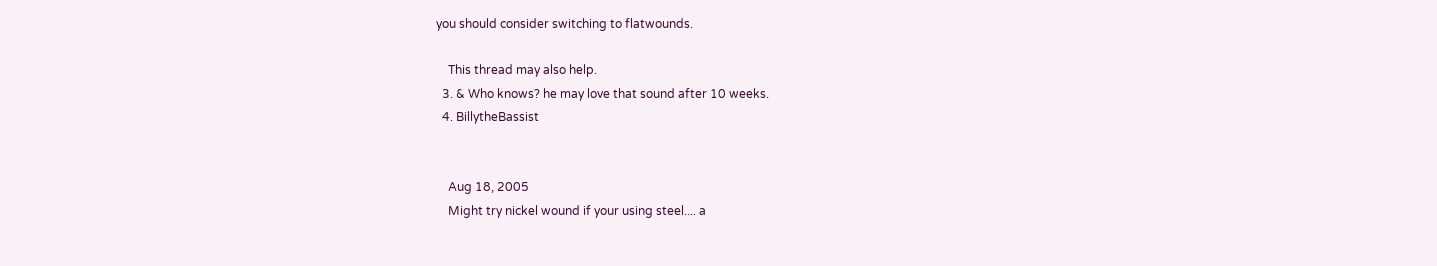you should consider switching to flatwounds.

    This thread may also help.
  3. & Who knows? he may love that sound after 10 weeks.
  4. BillytheBassist


    Aug 18, 2005
    Might try nickel wound if your using steel.... a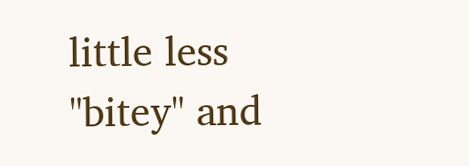little less "bitey" and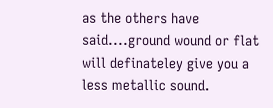as the others have said....ground wound or flat will definateley give you a less metallic sound.